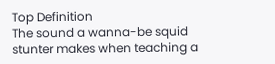Top Definition
The sound a wanna-be squid stunter makes when teaching a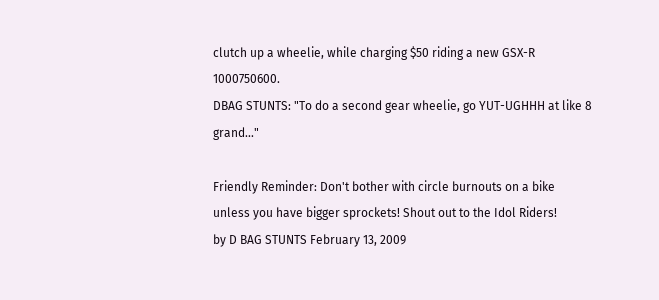clutch up a wheelie, while charging $50 riding a new GSX-R 1000750600.
DBAG STUNTS: "To do a second gear wheelie, go YUT-UGHHH at like 8 grand..."

Friendly Reminder: Don't bother with circle burnouts on a bike unless you have bigger sprockets! Shout out to the Idol Riders!
by D BAG STUNTS February 13, 2009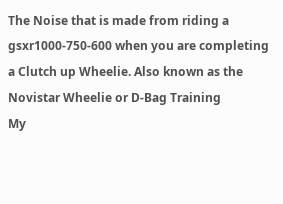The Noise that is made from riding a gsxr1000-750-600 when you are completing a Clutch up Wheelie. Also known as the Novistar Wheelie or D-Bag Training
My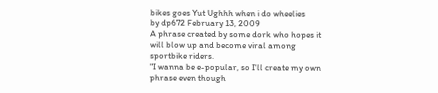bikes goes Yut Ughhh when i do wheelies
by dp672 February 13, 2009
A phrase created by some dork who hopes it will blow up and become viral among sportbike riders.
"I wanna be e-popular, so I'll create my own phrase even though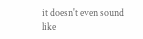it doesn't even sound like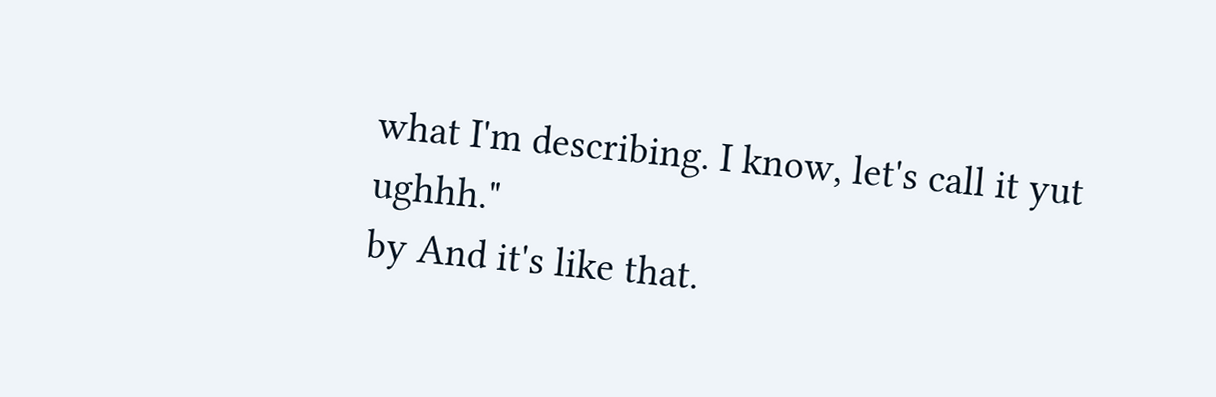what I'm describing. I know, let's call it yut ughhh."
by And it's like that.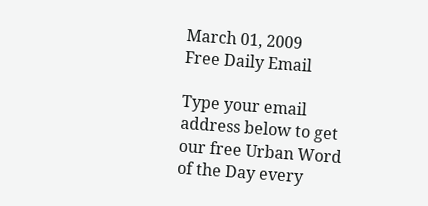March 01, 2009
Free Daily Email

Type your email address below to get our free Urban Word of the Day every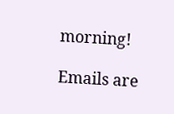morning!

Emails are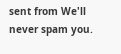sent from We'll never spam you.